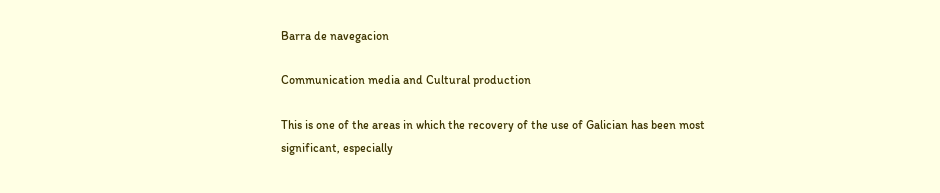Barra de navegacion

Communication media and Cultural production

This is one of the areas in which the recovery of the use of Galician has been most significant, especially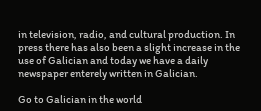in television, radio, and cultural production. In press there has also been a slight increase in the use of Galician and today we have a daily newspaper enterely written in Galician.

Go to Galician in the world